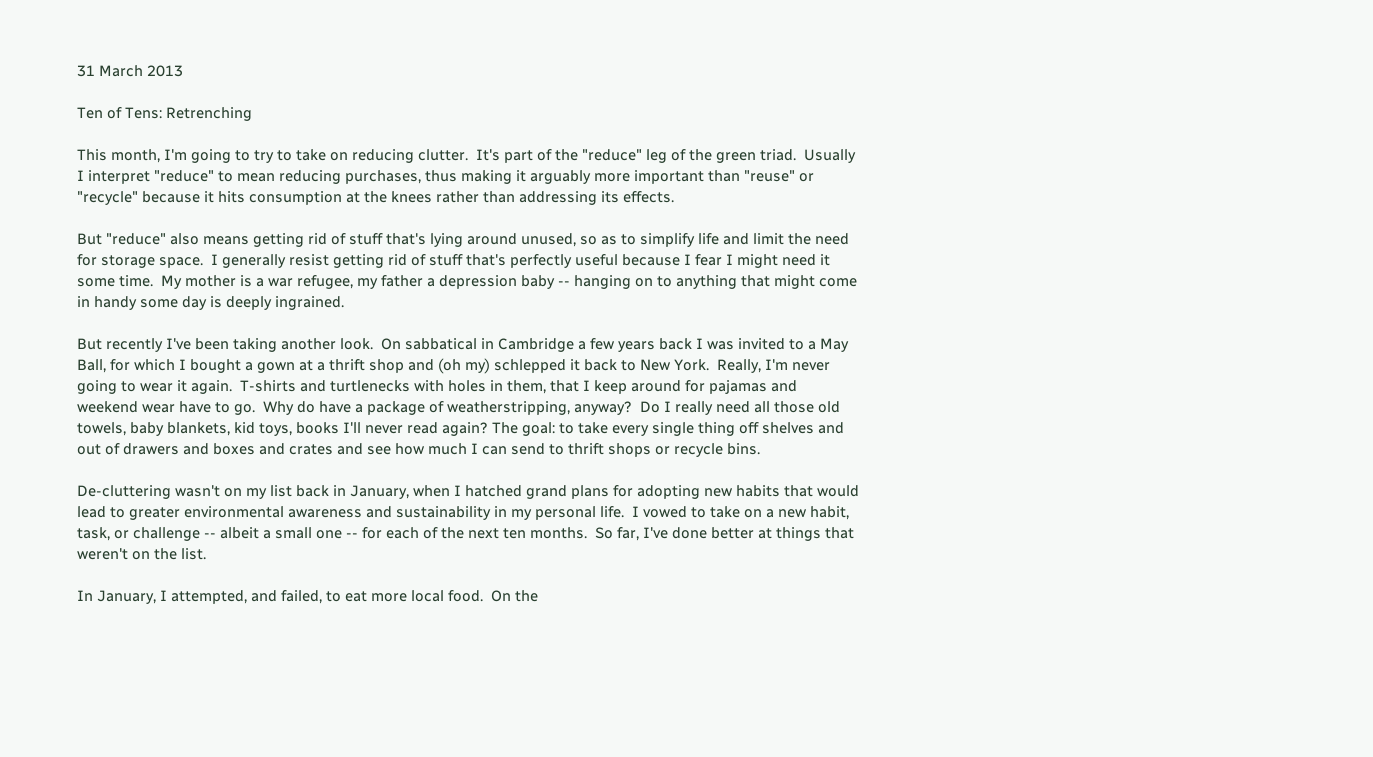31 March 2013

Ten of Tens: Retrenching

This month, I'm going to try to take on reducing clutter.  It's part of the "reduce" leg of the green triad.  Usually I interpret "reduce" to mean reducing purchases, thus making it arguably more important than "reuse" or "recycle" because it hits consumption at the knees rather than addressing its effects.

But "reduce" also means getting rid of stuff that's lying around unused, so as to simplify life and limit the need for storage space.  I generally resist getting rid of stuff that's perfectly useful because I fear I might need it some time.  My mother is a war refugee, my father a depression baby -- hanging on to anything that might come in handy some day is deeply ingrained.

But recently I've been taking another look.  On sabbatical in Cambridge a few years back I was invited to a May Ball, for which I bought a gown at a thrift shop and (oh my) schlepped it back to New York.  Really, I'm never going to wear it again.  T-shirts and turtlenecks with holes in them, that I keep around for pajamas and weekend wear have to go.  Why do have a package of weatherstripping, anyway?  Do I really need all those old towels, baby blankets, kid toys, books I'll never read again? The goal: to take every single thing off shelves and out of drawers and boxes and crates and see how much I can send to thrift shops or recycle bins.

De-cluttering wasn't on my list back in January, when I hatched grand plans for adopting new habits that would lead to greater environmental awareness and sustainability in my personal life.  I vowed to take on a new habit, task, or challenge -- albeit a small one -- for each of the next ten months.  So far, I've done better at things that weren't on the list.

In January, I attempted, and failed, to eat more local food.  On the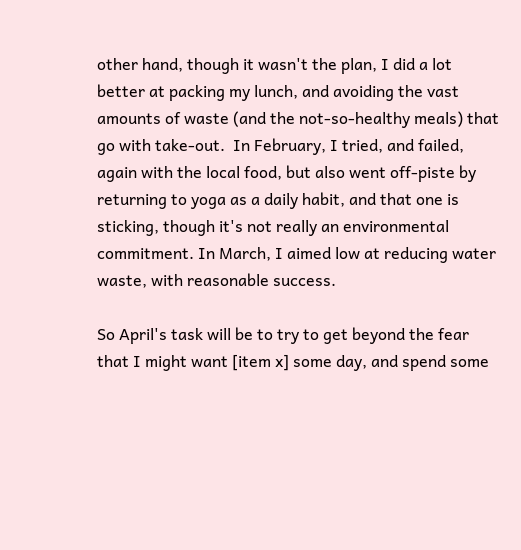other hand, though it wasn't the plan, I did a lot better at packing my lunch, and avoiding the vast amounts of waste (and the not-so-healthy meals) that go with take-out.  In February, I tried, and failed, again with the local food, but also went off-piste by returning to yoga as a daily habit, and that one is sticking, though it's not really an environmental commitment. In March, I aimed low at reducing water waste, with reasonable success.

So April's task will be to try to get beyond the fear that I might want [item x] some day, and spend some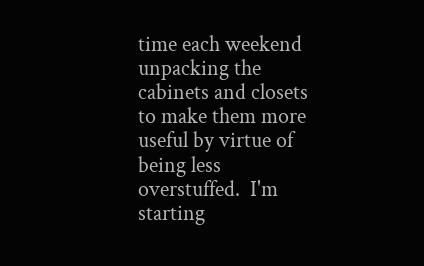time each weekend unpacking the cabinets and closets to make them more useful by virtue of being less overstuffed.  I'm starting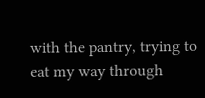with the pantry, trying to eat my way through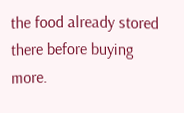the food already stored there before buying more.